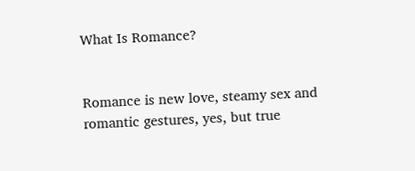What Is Romance?


Romance is new love, steamy sex and romantic gestures, yes, but true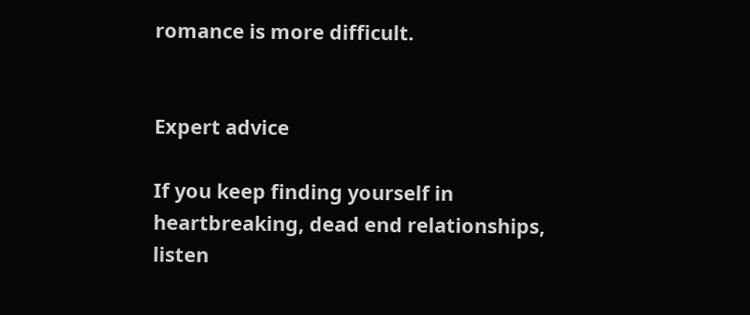romance is more difficult.


Expert advice

If you keep finding yourself in heartbreaking, dead end relationships, listen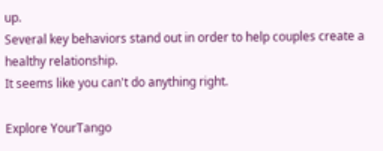up.
Several key behaviors stand out in order to help couples create a healthy relationship.
It seems like you can't do anything right.

Explore YourTango